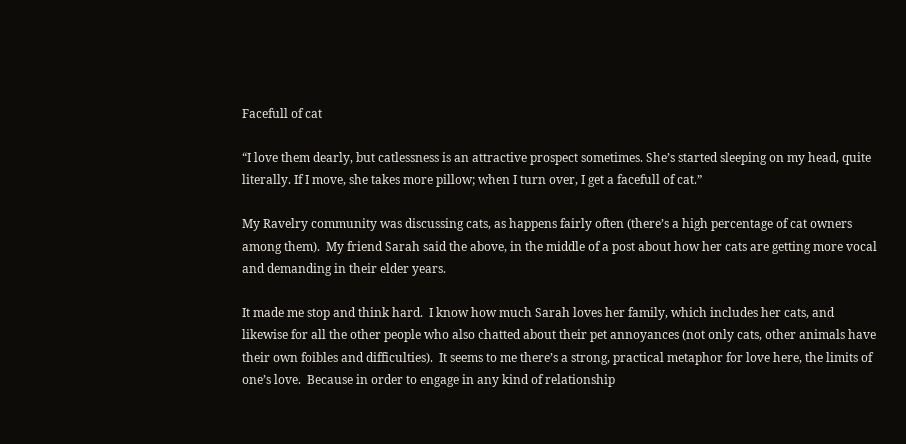Facefull of cat

“I love them dearly, but catlessness is an attractive prospect sometimes. She’s started sleeping on my head, quite literally. If I move, she takes more pillow; when I turn over, I get a facefull of cat.”

My Ravelry community was discussing cats, as happens fairly often (there’s a high percentage of cat owners among them).  My friend Sarah said the above, in the middle of a post about how her cats are getting more vocal and demanding in their elder years.

It made me stop and think hard.  I know how much Sarah loves her family, which includes her cats, and likewise for all the other people who also chatted about their pet annoyances (not only cats, other animals have their own foibles and difficulties).  It seems to me there’s a strong, practical metaphor for love here, the limits of one’s love.  Because in order to engage in any kind of relationship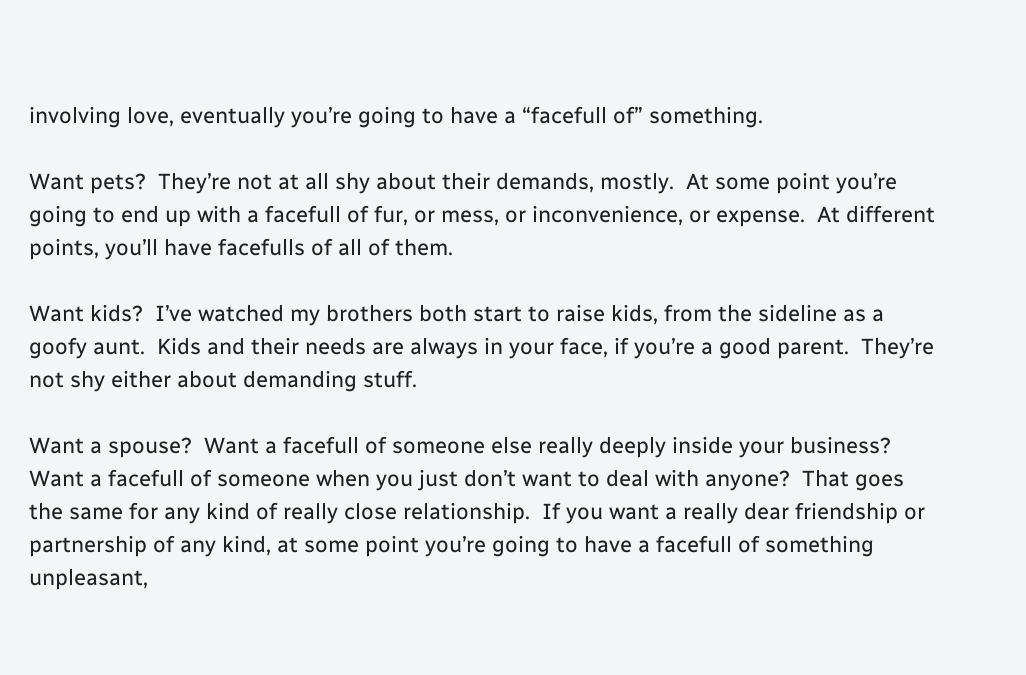involving love, eventually you’re going to have a “facefull of” something.

Want pets?  They’re not at all shy about their demands, mostly.  At some point you’re going to end up with a facefull of fur, or mess, or inconvenience, or expense.  At different points, you’ll have facefulls of all of them.

Want kids?  I’ve watched my brothers both start to raise kids, from the sideline as a goofy aunt.  Kids and their needs are always in your face, if you’re a good parent.  They’re not shy either about demanding stuff.

Want a spouse?  Want a facefull of someone else really deeply inside your business?  Want a facefull of someone when you just don’t want to deal with anyone?  That goes the same for any kind of really close relationship.  If you want a really dear friendship or partnership of any kind, at some point you’re going to have a facefull of something unpleasant,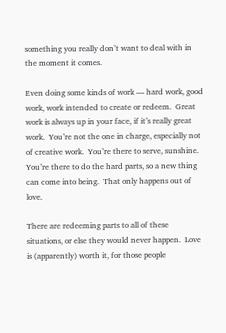something you really don’t want to deal with in the moment it comes.

Even doing some kinds of work — hard work, good work, work intended to create or redeem.  Great work is always up in your face, if it’s really great work.  You’re not the one in charge, especially not of creative work.  You’re there to serve, sunshine.  You’re there to do the hard parts, so a new thing can come into being.  That only happens out of love.

There are redeeming parts to all of these situations, or else they would never happen.  Love is (apparently) worth it, for those people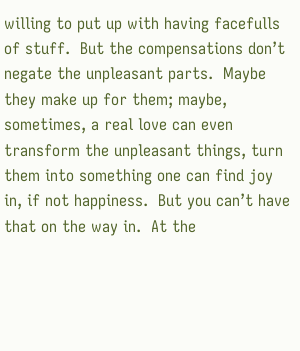willing to put up with having facefulls of stuff.  But the compensations don’t negate the unpleasant parts.  Maybe they make up for them; maybe, sometimes, a real love can even transform the unpleasant things, turn them into something one can find joy in, if not happiness.  But you can’t have that on the way in.  At the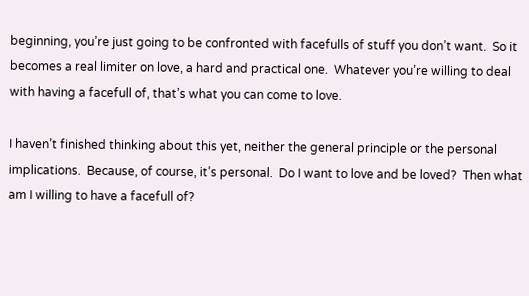beginning, you’re just going to be confronted with facefulls of stuff you don’t want.  So it becomes a real limiter on love, a hard and practical one.  Whatever you’re willing to deal with having a facefull of, that’s what you can come to love.

I haven’t finished thinking about this yet, neither the general principle or the personal implications.  Because, of course, it’s personal.  Do I want to love and be loved?  Then what am I willing to have a facefull of?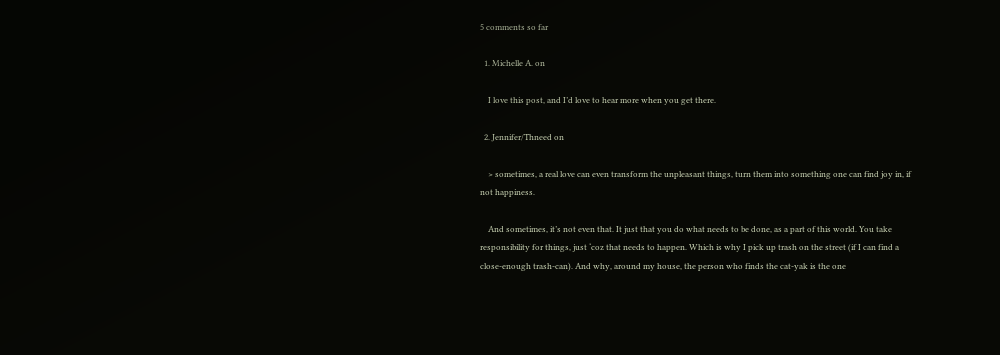5 comments so far

  1. Michelle A. on

    I love this post, and I’d love to hear more when you get there.

  2. Jennifer/Thneed on

    > sometimes, a real love can even transform the unpleasant things, turn them into something one can find joy in, if not happiness.

    And sometimes, it’s not even that. It just that you do what needs to be done, as a part of this world. You take responsibility for things, just ‘coz that needs to happen. Which is why I pick up trash on the street (if I can find a close-enough trash-can). And why, around my house, the person who finds the cat-yak is the one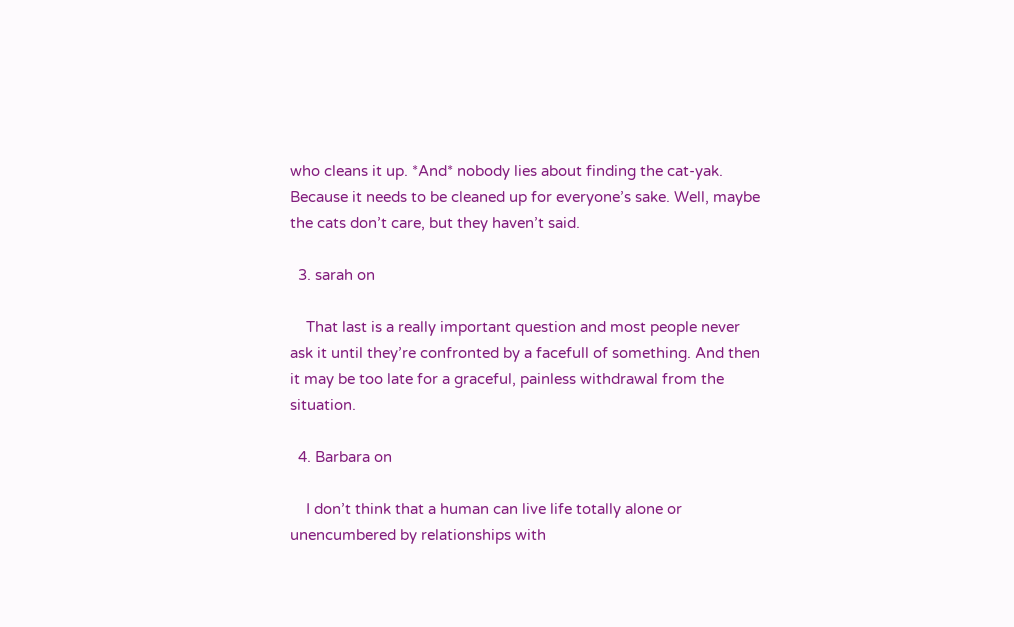who cleans it up. *And* nobody lies about finding the cat-yak. Because it needs to be cleaned up for everyone’s sake. Well, maybe the cats don’t care, but they haven’t said.

  3. sarah on

    That last is a really important question and most people never ask it until they’re confronted by a facefull of something. And then it may be too late for a graceful, painless withdrawal from the situation.

  4. Barbara on

    I don’t think that a human can live life totally alone or unencumbered by relationships with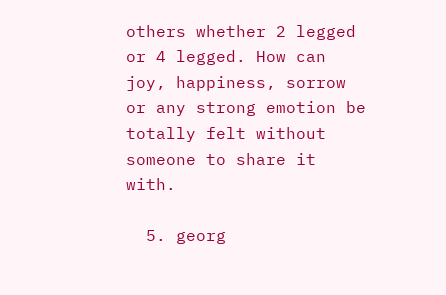others whether 2 legged or 4 legged. How can joy, happiness, sorrow or any strong emotion be totally felt without someone to share it with.

  5. georg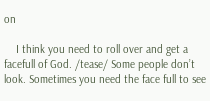on

    I think you need to roll over and get a facefull of God. /tease/ Some people don’t look. Sometimes you need the face full to see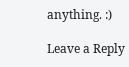anything. :)

Leave a Reply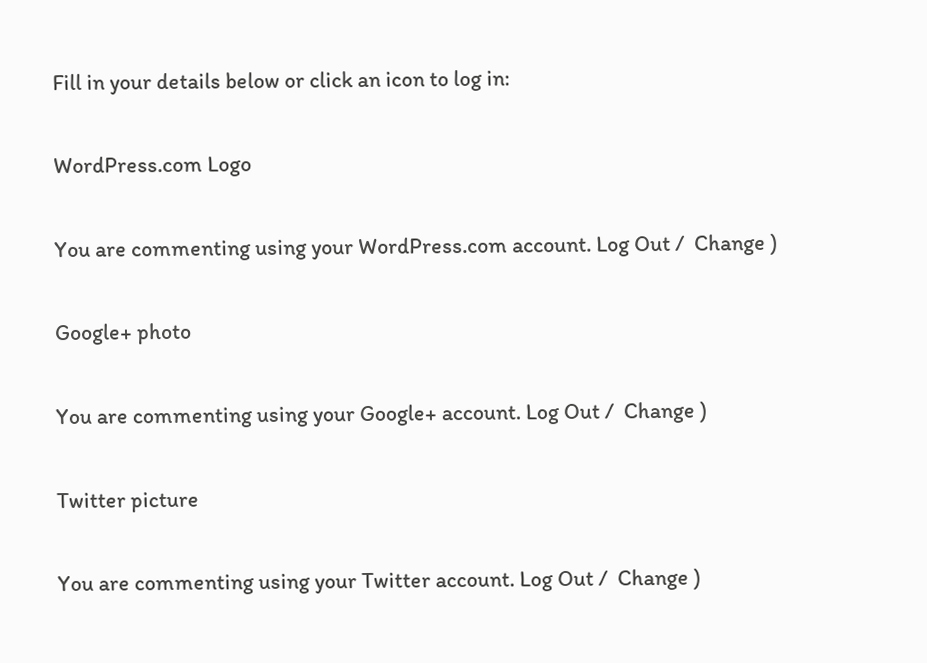Fill in your details below or click an icon to log in:

WordPress.com Logo

You are commenting using your WordPress.com account. Log Out /  Change )

Google+ photo

You are commenting using your Google+ account. Log Out /  Change )

Twitter picture

You are commenting using your Twitter account. Log Out /  Change )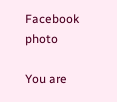Facebook photo

You are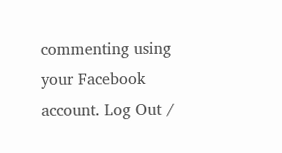commenting using your Facebook account. Log Out /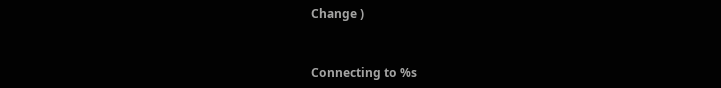Change )


Connecting to %s